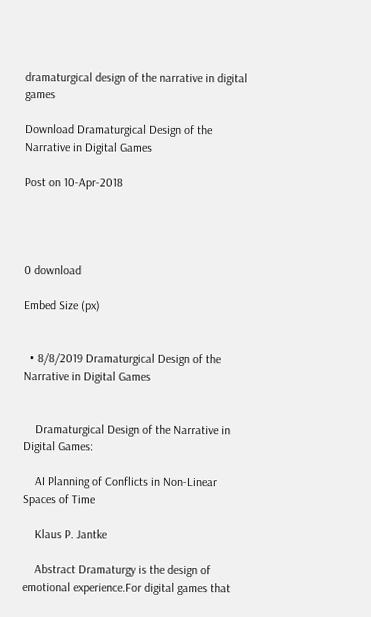dramaturgical design of the narrative in digital games

Download Dramaturgical Design of the Narrative in Digital Games

Post on 10-Apr-2018




0 download

Embed Size (px)


  • 8/8/2019 Dramaturgical Design of the Narrative in Digital Games


    Dramaturgical Design of the Narrative in Digital Games:

    AI Planning of Conflicts in Non-Linear Spaces of Time

    Klaus P. Jantke

    Abstract Dramaturgy is the design of emotional experience.For digital games that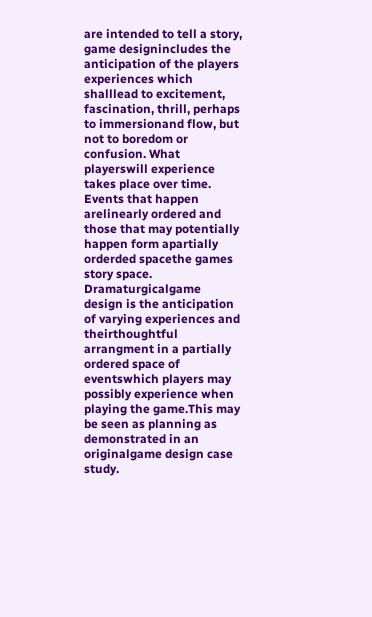are intended to tell a story, game designincludes the anticipation of the players experiences which shalllead to excitement, fascination, thrill, perhaps to immersionand flow, but not to boredom or confusion. What playerswill experience takes place over time. Events that happen arelinearly ordered and those that may potentially happen form apartially orderded spacethe games story space. Dramaturgicalgame design is the anticipation of varying experiences and theirthoughtful arrangment in a partially ordered space of eventswhich players may possibly experience when playing the game.This may be seen as planning as demonstrated in an originalgame design case study.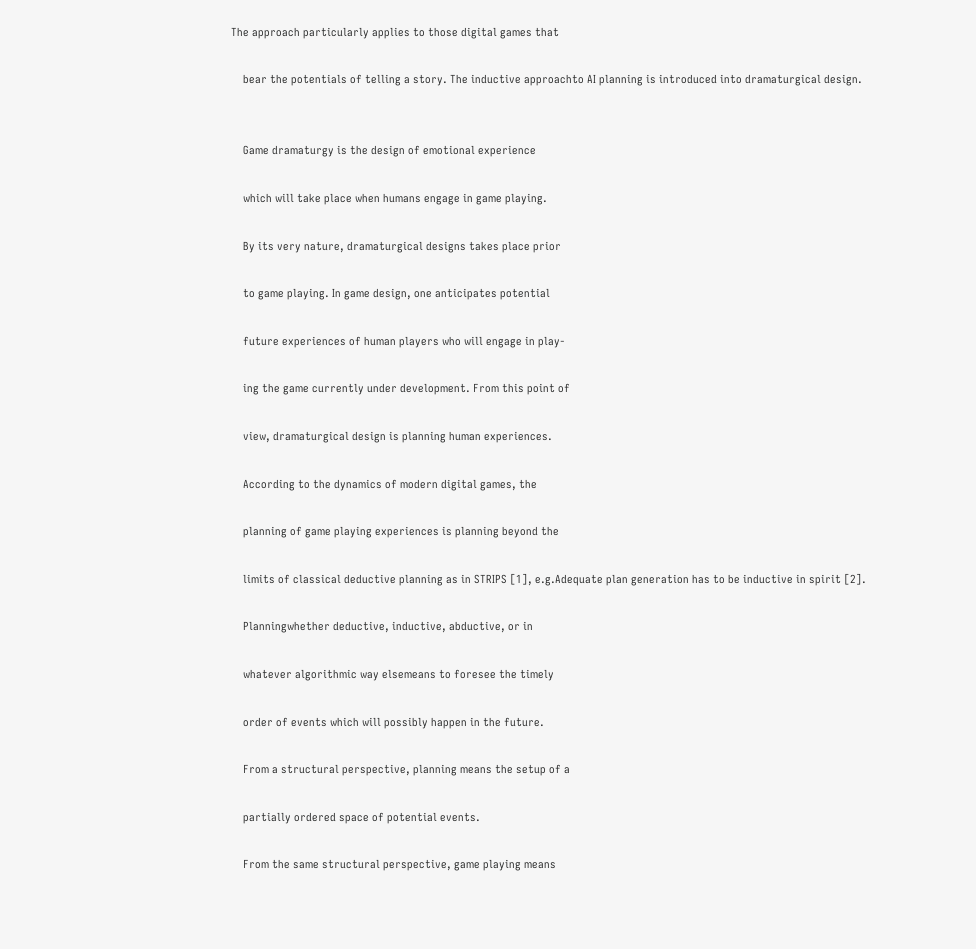The approach particularly applies to those digital games that

    bear the potentials of telling a story. The inductive approachto AI planning is introduced into dramaturgical design.


    Game dramaturgy is the design of emotional experience

    which will take place when humans engage in game playing.

    By its very nature, dramaturgical designs takes place prior

    to game playing. In game design, one anticipates potential

    future experiences of human players who will engage in play-

    ing the game currently under development. From this point of

    view, dramaturgical design is planning human experiences.

    According to the dynamics of modern digital games, the

    planning of game playing experiences is planning beyond the

    limits of classical deductive planning as in STRIPS [1], e.g.Adequate plan generation has to be inductive in spirit [2].

    Planningwhether deductive, inductive, abductive, or in

    whatever algorithmic way elsemeans to foresee the timely

    order of events which will possibly happen in the future.

    From a structural perspective, planning means the setup of a

    partially ordered space of potential events.

    From the same structural perspective, game playing means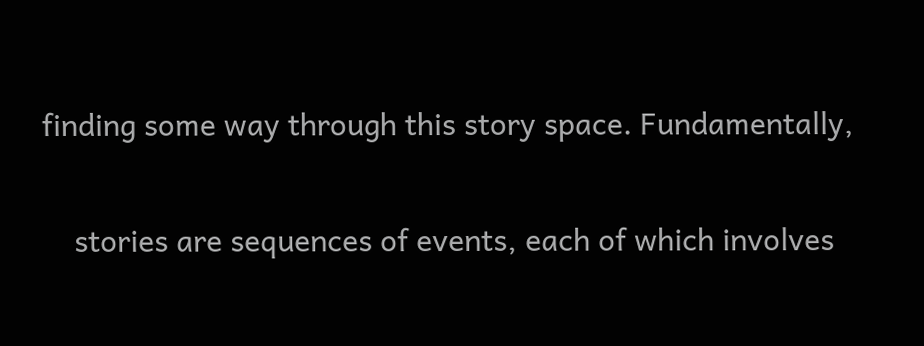finding some way through this story space. Fundamentally,

    stories are sequences of events, each of which involves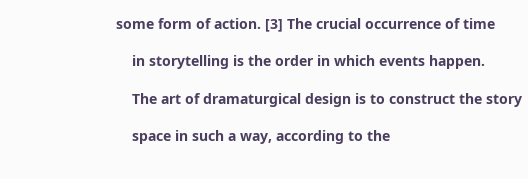some form of action. [3] The crucial occurrence of time

    in storytelling is the order in which events happen.

    The art of dramaturgical design is to construct the story

    space in such a way, according to the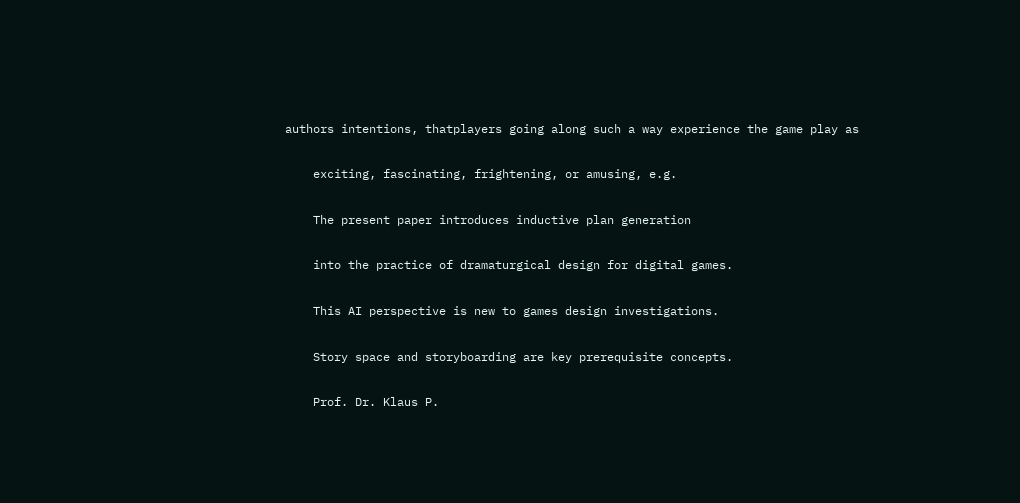authors intentions, thatplayers going along such a way experience the game play as

    exciting, fascinating, frightening, or amusing, e.g.

    The present paper introduces inductive plan generation

    into the practice of dramaturgical design for digital games.

    This AI perspective is new to games design investigations.

    Story space and storyboarding are key prerequisite concepts.

    Prof. Dr. Klaus P.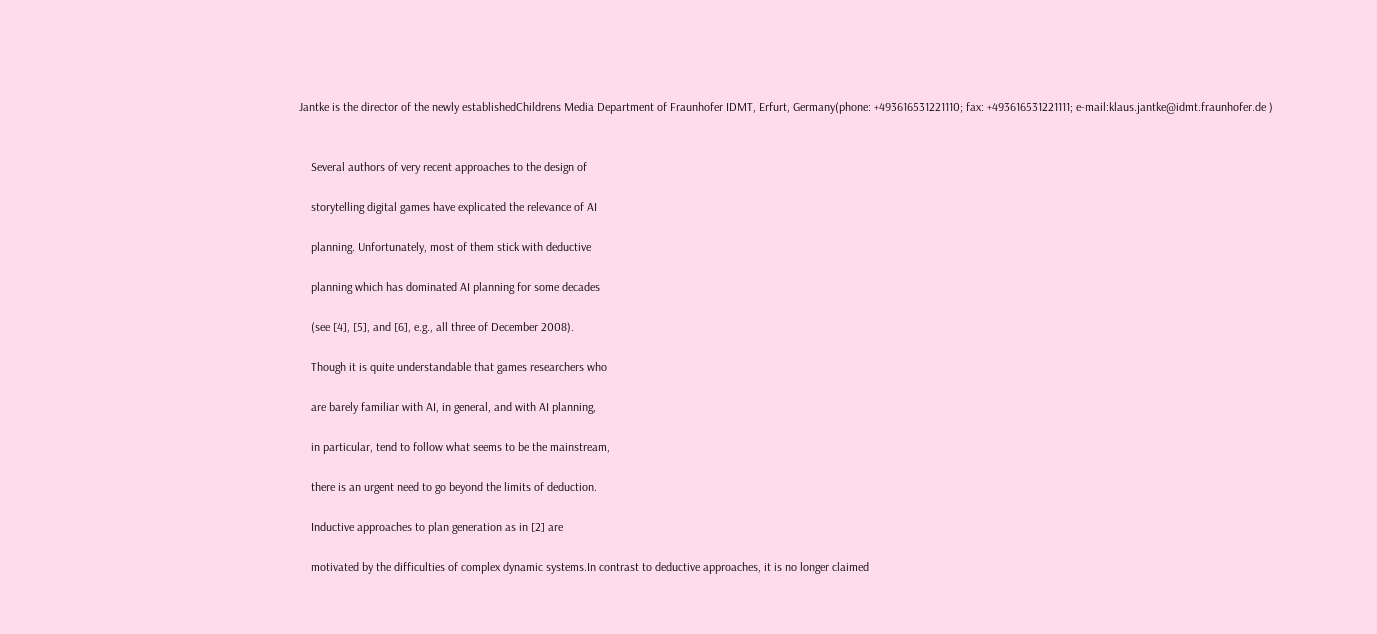Jantke is the director of the newly establishedChildrens Media Department of Fraunhofer IDMT, Erfurt, Germany(phone: +493616531221110; fax: +493616531221111; e-mail:klaus.jantke@idmt.fraunhofer.de )


    Several authors of very recent approaches to the design of

    storytelling digital games have explicated the relevance of AI

    planning. Unfortunately, most of them stick with deductive

    planning which has dominated AI planning for some decades

    (see [4], [5], and [6], e.g., all three of December 2008).

    Though it is quite understandable that games researchers who

    are barely familiar with AI, in general, and with AI planning,

    in particular, tend to follow what seems to be the mainstream,

    there is an urgent need to go beyond the limits of deduction.

    Inductive approaches to plan generation as in [2] are

    motivated by the difficulties of complex dynamic systems.In contrast to deductive approaches, it is no longer claimed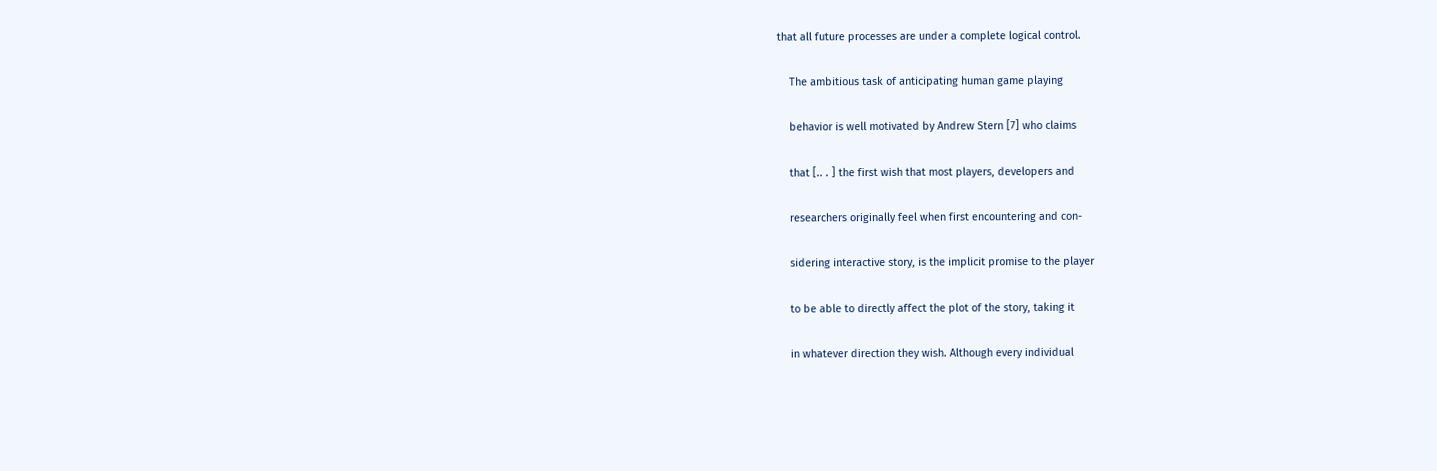that all future processes are under a complete logical control.

    The ambitious task of anticipating human game playing

    behavior is well motivated by Andrew Stern [7] who claims

    that [.. . ] the first wish that most players, developers and

    researchers originally feel when first encountering and con-

    sidering interactive story, is the implicit promise to the player

    to be able to directly affect the plot of the story, taking it

    in whatever direction they wish. Although every individual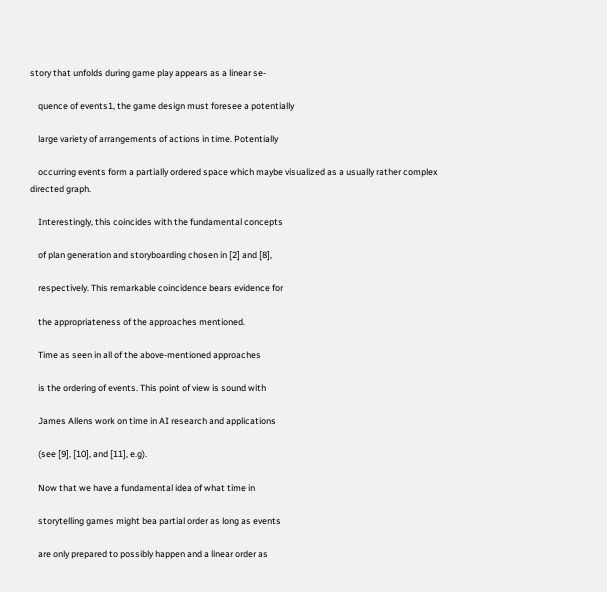story that unfolds during game play appears as a linear se-

    quence of events1, the game design must foresee a potentially

    large variety of arrangements of actions in time. Potentially

    occurring events form a partially ordered space which maybe visualized as a usually rather complex directed graph.

    Interestingly, this coincides with the fundamental concepts

    of plan generation and storyboarding chosen in [2] and [8],

    respectively. This remarkable coincidence bears evidence for

    the appropriateness of the approaches mentioned.

    Time as seen in all of the above-mentioned approaches

    is the ordering of events. This point of view is sound with

    James Allens work on time in AI research and applications

    (see [9], [10], and [11], e.g).

    Now that we have a fundamental idea of what time in

    storytelling games might bea partial order as long as events

    are only prepared to possibly happen and a linear order as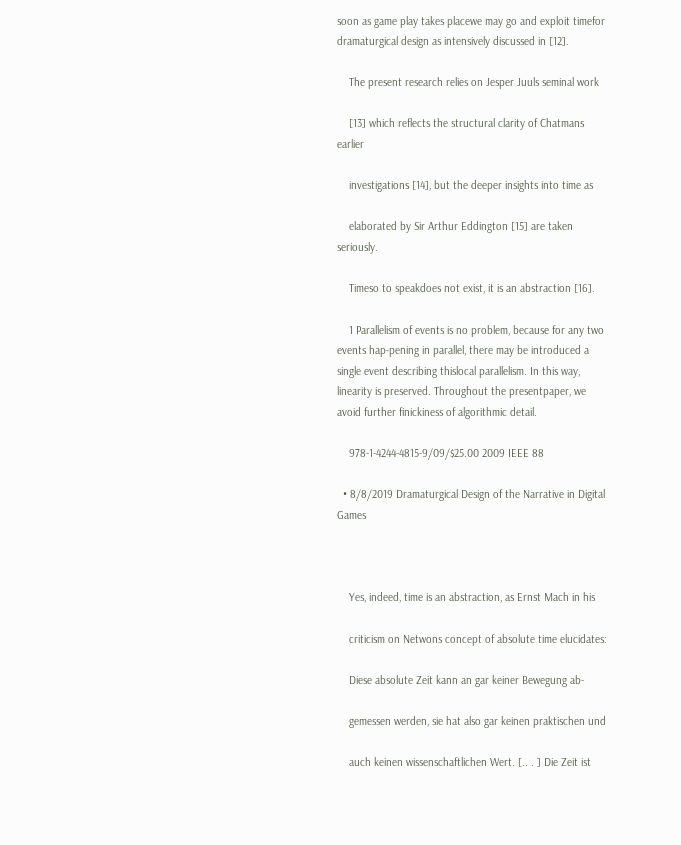soon as game play takes placewe may go and exploit timefor dramaturgical design as intensively discussed in [12].

    The present research relies on Jesper Juuls seminal work

    [13] which reflects the structural clarity of Chatmans earlier

    investigations [14], but the deeper insights into time as

    elaborated by Sir Arthur Eddington [15] are taken seriously.

    Timeso to speakdoes not exist, it is an abstraction [16].

    1 Parallelism of events is no problem, because for any two events hap-pening in parallel, there may be introduced a single event describing thislocal parallelism. In this way, linearity is preserved. Throughout the presentpaper, we avoid further finickiness of algorithmic detail.

    978-1-4244-4815-9/09/$25.00 2009 IEEE 88

  • 8/8/2019 Dramaturgical Design of the Narrative in Digital Games



    Yes, indeed, time is an abstraction, as Ernst Mach in his

    criticism on Netwons concept of absolute time elucidates:

    Diese absolute Zeit kann an gar keiner Bewegung ab-

    gemessen werden, sie hat also gar keinen praktischen und

    auch keinen wissenschaftlichen Wert. [.. . ] Die Zeit ist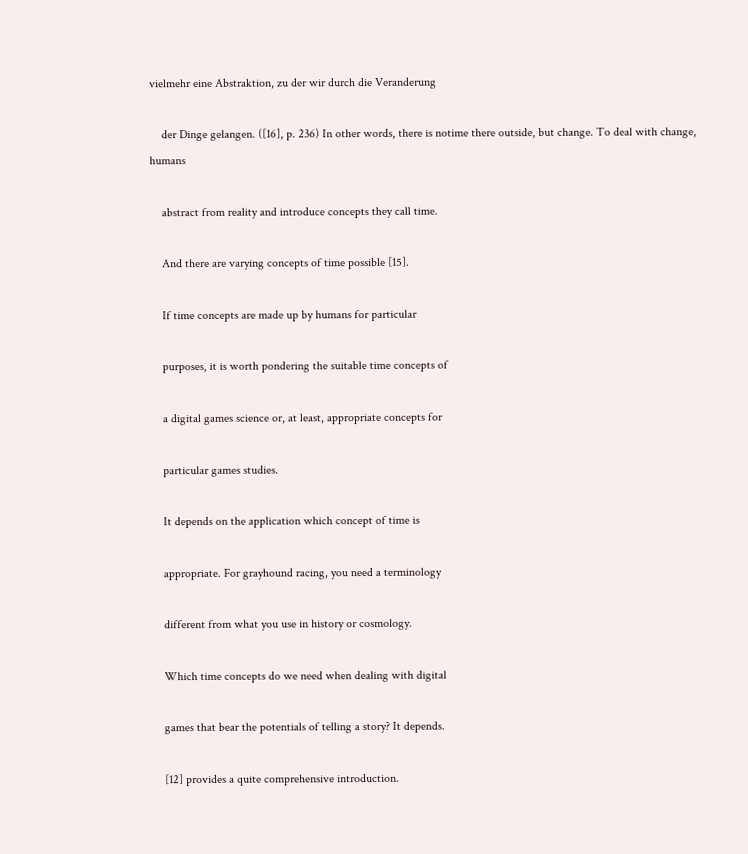vielmehr eine Abstraktion, zu der wir durch die Veranderung

    der Dinge gelangen. ([16], p. 236) In other words, there is notime there outside, but change. To deal with change, humans

    abstract from reality and introduce concepts they call time.

    And there are varying concepts of time possible [15].

    If time concepts are made up by humans for particular

    purposes, it is worth pondering the suitable time concepts of

    a digital games science or, at least, appropriate concepts for

    particular games studies.

    It depends on the application which concept of time is

    appropriate. For grayhound racing, you need a terminology

    different from what you use in history or cosmology.

    Which time concepts do we need when dealing with digital

    games that bear the potentials of telling a story? It depends.

    [12] provides a quite comprehensive introduction.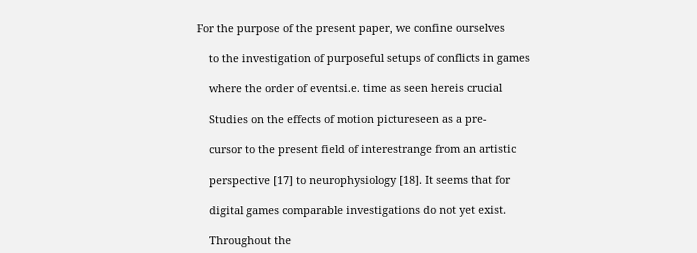For the purpose of the present paper, we confine ourselves

    to the investigation of purposeful setups of conflicts in games

    where the order of eventsi.e. time as seen hereis crucial

    Studies on the effects of motion pictureseen as a pre-

    cursor to the present field of interestrange from an artistic

    perspective [17] to neurophysiology [18]. It seems that for

    digital games comparable investigations do not yet exist.

    Throughout the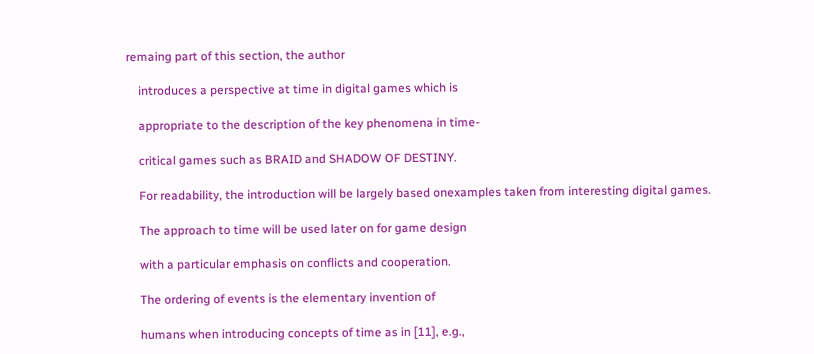remaing part of this section, the author

    introduces a perspective at time in digital games which is

    appropriate to the description of the key phenomena in time-

    critical games such as BRAID and SHADOW OF DESTINY.

    For readability, the introduction will be largely based onexamples taken from interesting digital games.

    The approach to time will be used later on for game design

    with a particular emphasis on conflicts and cooperation.

    The ordering of events is the elementary invention of

    humans when introducing concepts of time as in [11], e.g.,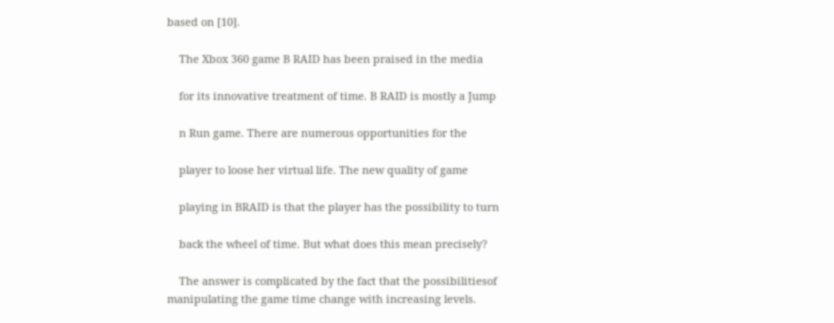based on [10].

    The Xbox 360 game B RAID has been praised in the media

    for its innovative treatment of time. B RAID is mostly a Jump

    n Run game. There are numerous opportunities for the

    player to loose her virtual life. The new quality of game

    playing in BRAID is that the player has the possibility to turn

    back the wheel of time. But what does this mean precisely?

    The answer is complicated by the fact that the possibilitiesof manipulating the game time change with increasing levels.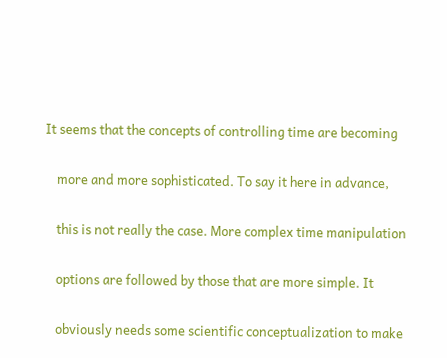It seems that the concepts of controlling time are becoming

    more and more sophisticated. To say it here in advance,

    this is not really the case. More complex time manipulation

    options are followed by those that are more simple. It

    obviously needs some scientific conceptualization to make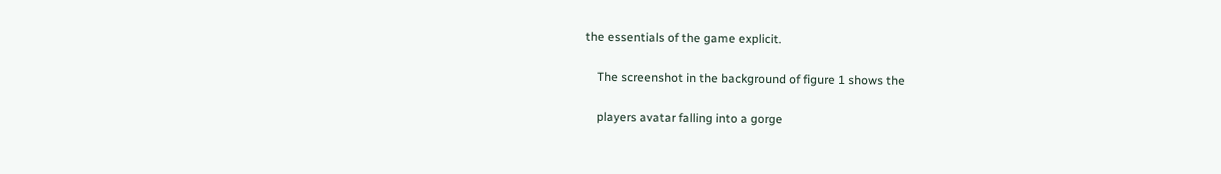the essentials of the game explicit.

    The screenshot in the background of figure 1 shows the

    players avatar falling into a gorge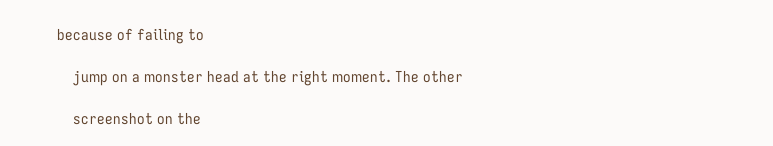because of failing to

    jump on a monster head at the right moment. The other

    screenshot on the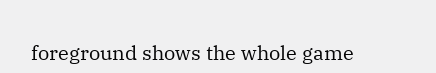foreground shows the whole game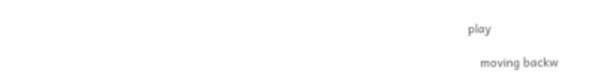play

    moving backw